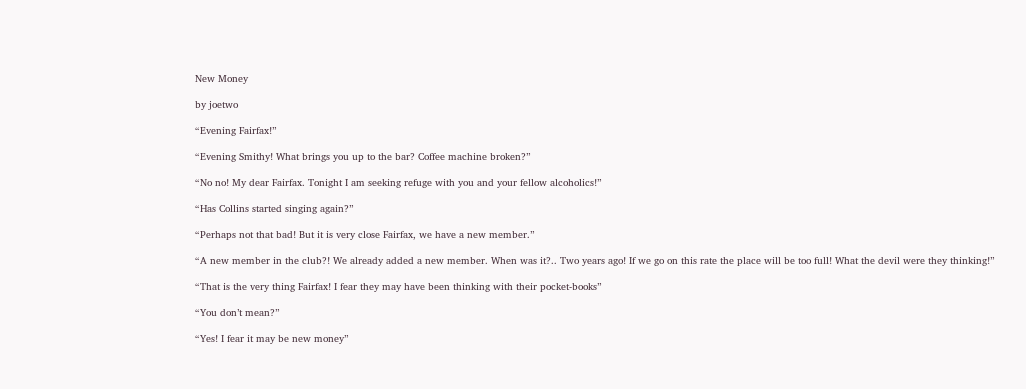New Money

by joetwo

“Evening Fairfax!”

“Evening Smithy! What brings you up to the bar? Coffee machine broken?”

“No no! My dear Fairfax. Tonight I am seeking refuge with you and your fellow alcoholics!”

“Has Collins started singing again?”

“Perhaps not that bad! But it is very close Fairfax, we have a new member.”

“A new member in the club?! We already added a new member. When was it?.. Two years ago! If we go on this rate the place will be too full! What the devil were they thinking!”

“That is the very thing Fairfax! I fear they may have been thinking with their pocket-books”

“You don’t mean?”

“Yes! I fear it may be new money”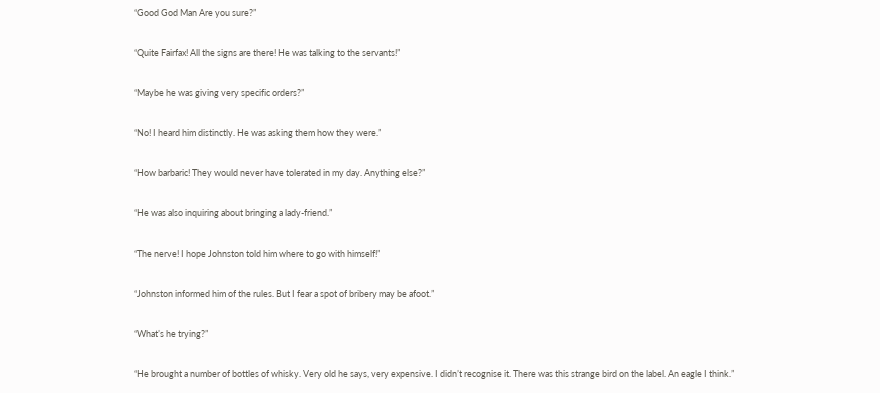“Good God Man Are you sure?”

“Quite Fairfax! All the signs are there! He was talking to the servants!”

“Maybe he was giving very specific orders?”

“No! I heard him distinctly. He was asking them how they were.”

“How barbaric! They would never have tolerated in my day. Anything else?”

“He was also inquiring about bringing a lady-friend.”

“The nerve! I hope Johnston told him where to go with himself!”

“Johnston informed him of the rules. But I fear a spot of bribery may be afoot.”

“What’s he trying?”

“He brought a number of bottles of whisky. Very old he says, very expensive. I didn’t recognise it. There was this strange bird on the label. An eagle I think.”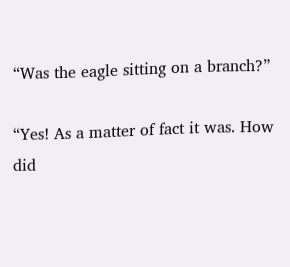“Was the eagle sitting on a branch?”

“Yes! As a matter of fact it was. How did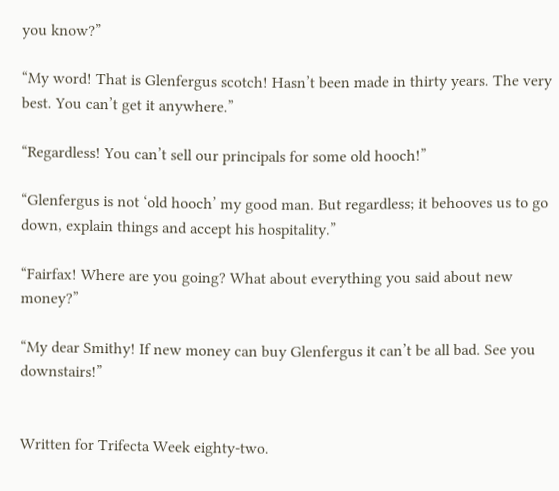you know?”

“My word! That is Glenfergus scotch! Hasn’t been made in thirty years. The very best. You can’t get it anywhere.”

“Regardless! You can’t sell our principals for some old hooch!”

“Glenfergus is not ‘old hooch’ my good man. But regardless; it behooves us to go down, explain things and accept his hospitality.”

“Fairfax! Where are you going? What about everything you said about new money?”

“My dear Smithy! If new money can buy Glenfergus it can’t be all bad. See you downstairs!”


Written for Trifecta Week eighty-two.